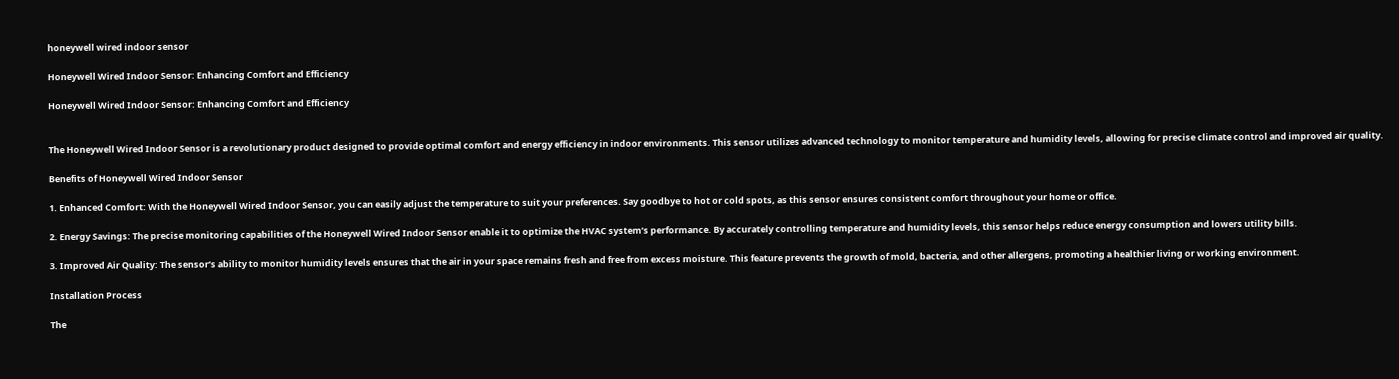honeywell wired indoor sensor

Honeywell Wired Indoor Sensor: Enhancing Comfort and Efficiency

Honeywell Wired Indoor Sensor: Enhancing Comfort and Efficiency


The Honeywell Wired Indoor Sensor is a revolutionary product designed to provide optimal comfort and energy efficiency in indoor environments. This sensor utilizes advanced technology to monitor temperature and humidity levels, allowing for precise climate control and improved air quality.

Benefits of Honeywell Wired Indoor Sensor

1. Enhanced Comfort: With the Honeywell Wired Indoor Sensor, you can easily adjust the temperature to suit your preferences. Say goodbye to hot or cold spots, as this sensor ensures consistent comfort throughout your home or office.

2. Energy Savings: The precise monitoring capabilities of the Honeywell Wired Indoor Sensor enable it to optimize the HVAC system’s performance. By accurately controlling temperature and humidity levels, this sensor helps reduce energy consumption and lowers utility bills.

3. Improved Air Quality: The sensor’s ability to monitor humidity levels ensures that the air in your space remains fresh and free from excess moisture. This feature prevents the growth of mold, bacteria, and other allergens, promoting a healthier living or working environment.

Installation Process

The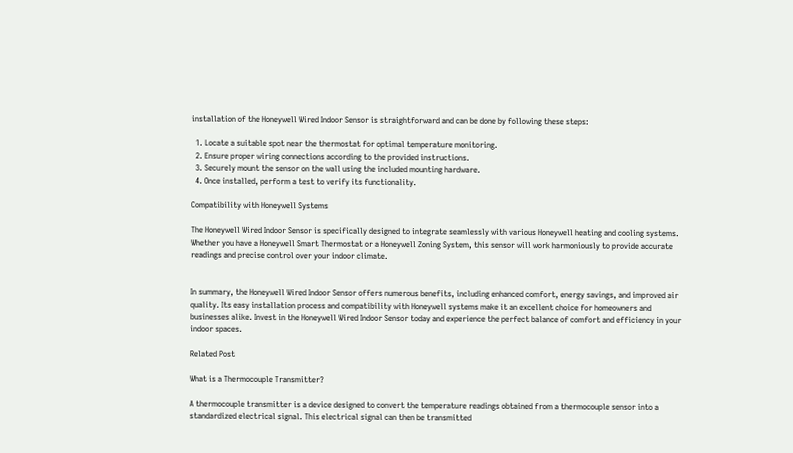installation of the Honeywell Wired Indoor Sensor is straightforward and can be done by following these steps:

  1. Locate a suitable spot near the thermostat for optimal temperature monitoring.
  2. Ensure proper wiring connections according to the provided instructions.
  3. Securely mount the sensor on the wall using the included mounting hardware.
  4. Once installed, perform a test to verify its functionality.

Compatibility with Honeywell Systems

The Honeywell Wired Indoor Sensor is specifically designed to integrate seamlessly with various Honeywell heating and cooling systems. Whether you have a Honeywell Smart Thermostat or a Honeywell Zoning System, this sensor will work harmoniously to provide accurate readings and precise control over your indoor climate.


In summary, the Honeywell Wired Indoor Sensor offers numerous benefits, including enhanced comfort, energy savings, and improved air quality. Its easy installation process and compatibility with Honeywell systems make it an excellent choice for homeowners and businesses alike. Invest in the Honeywell Wired Indoor Sensor today and experience the perfect balance of comfort and efficiency in your indoor spaces.

Related Post

What is a Thermocouple Transmitter?

A thermocouple transmitter is a device designed to convert the temperature readings obtained from a thermocouple sensor into a standardized electrical signal. This electrical signal can then be transmitted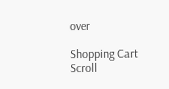over

Shopping Cart
Scroll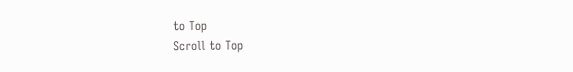to Top
Scroll to Top